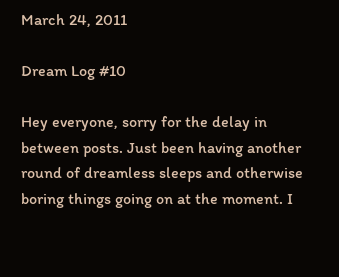March 24, 2011

Dream Log #10

Hey everyone, sorry for the delay in between posts. Just been having another round of dreamless sleeps and otherwise boring things going on at the moment. I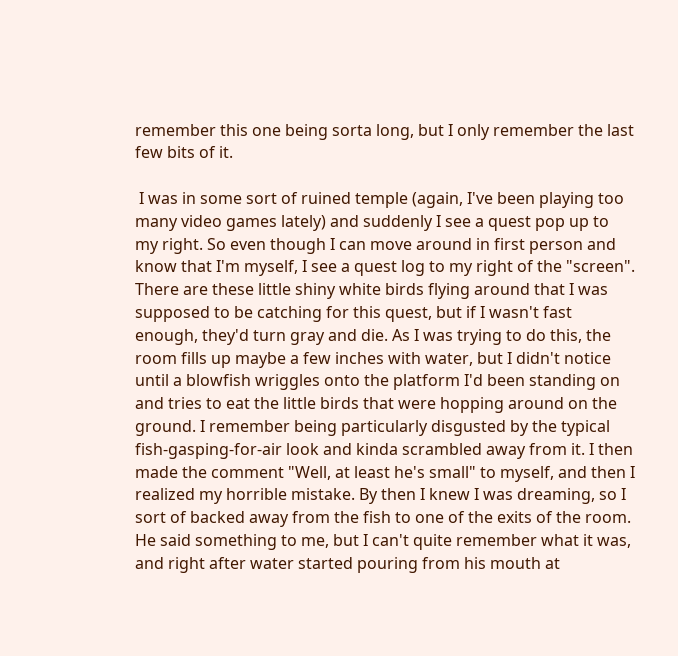remember this one being sorta long, but I only remember the last few bits of it.

 I was in some sort of ruined temple (again, I've been playing too many video games lately) and suddenly I see a quest pop up to my right. So even though I can move around in first person and know that I'm myself, I see a quest log to my right of the "screen". There are these little shiny white birds flying around that I was supposed to be catching for this quest, but if I wasn't fast enough, they'd turn gray and die. As I was trying to do this, the room fills up maybe a few inches with water, but I didn't notice until a blowfish wriggles onto the platform I'd been standing on and tries to eat the little birds that were hopping around on the ground. I remember being particularly disgusted by the typical fish-gasping-for-air look and kinda scrambled away from it. I then made the comment "Well, at least he's small" to myself, and then I realized my horrible mistake. By then I knew I was dreaming, so I sort of backed away from the fish to one of the exits of the room. He said something to me, but I can't quite remember what it was, and right after water started pouring from his mouth at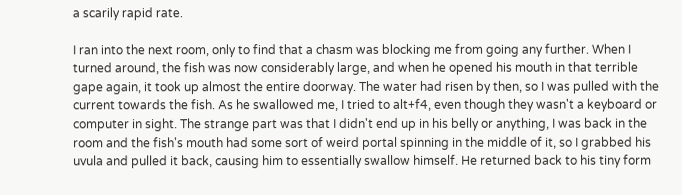a scarily rapid rate.

I ran into the next room, only to find that a chasm was blocking me from going any further. When I turned around, the fish was now considerably large, and when he opened his mouth in that terrible gape again, it took up almost the entire doorway. The water had risen by then, so I was pulled with the current towards the fish. As he swallowed me, I tried to alt+f4, even though they wasn't a keyboard or computer in sight. The strange part was that I didn't end up in his belly or anything, I was back in the room and the fish's mouth had some sort of weird portal spinning in the middle of it, so I grabbed his uvula and pulled it back, causing him to essentially swallow himself. He returned back to his tiny form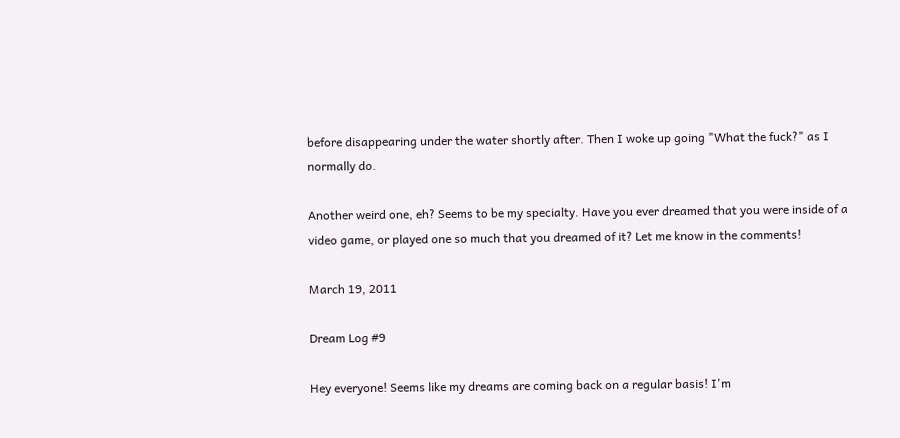before disappearing under the water shortly after. Then I woke up going "What the fuck?" as I normally do.

Another weird one, eh? Seems to be my specialty. Have you ever dreamed that you were inside of a video game, or played one so much that you dreamed of it? Let me know in the comments!

March 19, 2011

Dream Log #9

Hey everyone! Seems like my dreams are coming back on a regular basis! I'm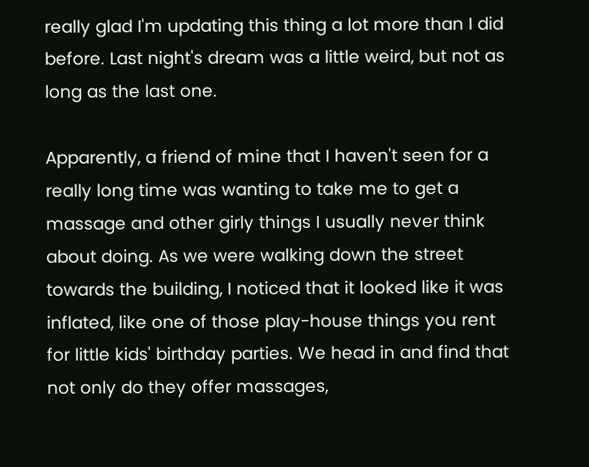really glad I'm updating this thing a lot more than I did before. Last night's dream was a little weird, but not as long as the last one.

Apparently, a friend of mine that I haven't seen for a really long time was wanting to take me to get a massage and other girly things I usually never think about doing. As we were walking down the street towards the building, I noticed that it looked like it was inflated, like one of those play-house things you rent for little kids' birthday parties. We head in and find that not only do they offer massages,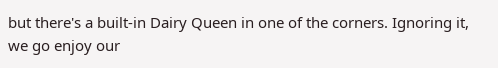but there's a built-in Dairy Queen in one of the corners. Ignoring it, we go enjoy our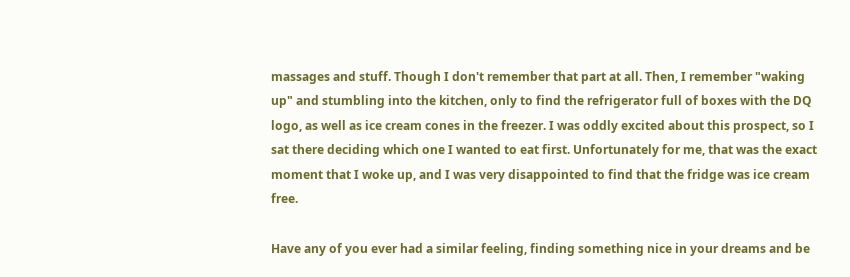massages and stuff. Though I don't remember that part at all. Then, I remember "waking up" and stumbling into the kitchen, only to find the refrigerator full of boxes with the DQ logo, as well as ice cream cones in the freezer. I was oddly excited about this prospect, so I sat there deciding which one I wanted to eat first. Unfortunately for me, that was the exact moment that I woke up, and I was very disappointed to find that the fridge was ice cream free.

Have any of you ever had a similar feeling, finding something nice in your dreams and be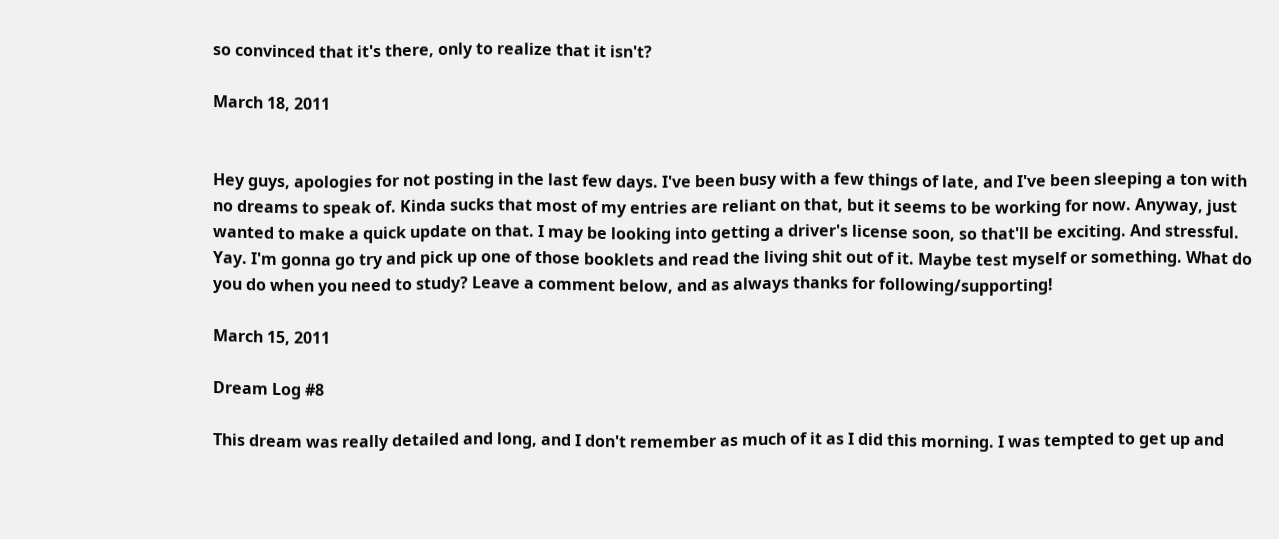so convinced that it's there, only to realize that it isn't?

March 18, 2011


Hey guys, apologies for not posting in the last few days. I've been busy with a few things of late, and I've been sleeping a ton with no dreams to speak of. Kinda sucks that most of my entries are reliant on that, but it seems to be working for now. Anyway, just wanted to make a quick update on that. I may be looking into getting a driver's license soon, so that'll be exciting. And stressful. Yay. I'm gonna go try and pick up one of those booklets and read the living shit out of it. Maybe test myself or something. What do you do when you need to study? Leave a comment below, and as always thanks for following/supporting!

March 15, 2011

Dream Log #8

This dream was really detailed and long, and I don't remember as much of it as I did this morning. I was tempted to get up and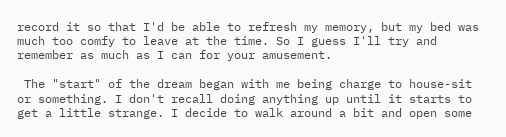record it so that I'd be able to refresh my memory, but my bed was much too comfy to leave at the time. So I guess I'll try and remember as much as I can for your amusement.

 The "start" of the dream began with me being charge to house-sit or something. I don't recall doing anything up until it starts to get a little strange. I decide to walk around a bit and open some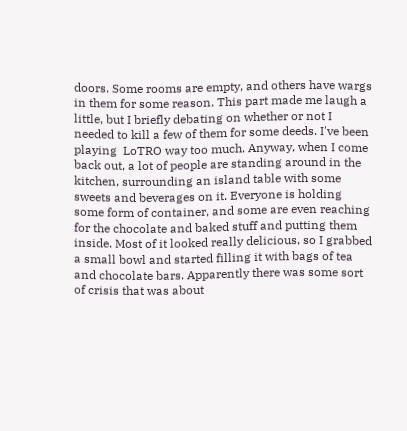doors. Some rooms are empty, and others have wargs in them for some reason. This part made me laugh a little, but I briefly debating on whether or not I needed to kill a few of them for some deeds. I've been playing  LoTRO way too much. Anyway, when I come back out, a lot of people are standing around in the kitchen, surrounding an island table with some sweets and beverages on it. Everyone is holding some form of container, and some are even reaching for the chocolate and baked stuff and putting them inside. Most of it looked really delicious, so I grabbed a small bowl and started filling it with bags of tea and chocolate bars. Apparently there was some sort of crisis that was about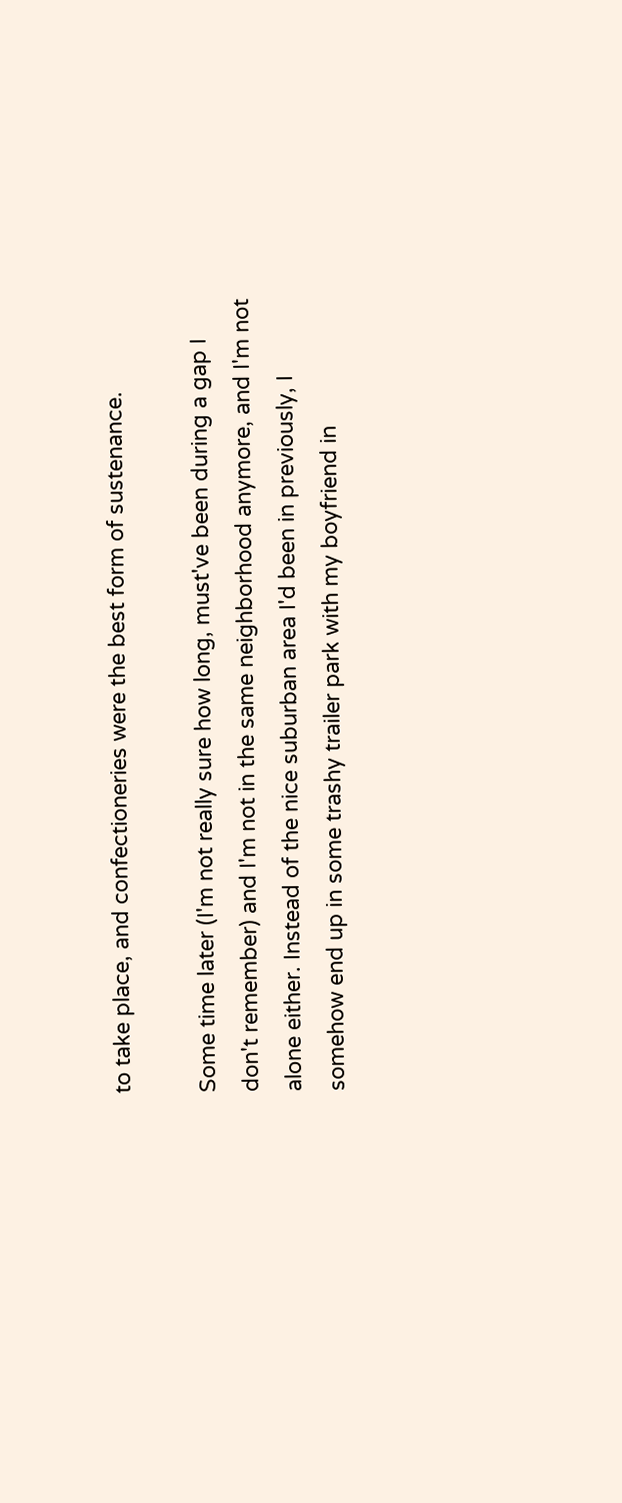to take place, and confectioneries were the best form of sustenance.

Some time later (I'm not really sure how long, must've been during a gap I don't remember) and I'm not in the same neighborhood anymore, and I'm not alone either. Instead of the nice suburban area I'd been in previously, I somehow end up in some trashy trailer park with my boyfriend in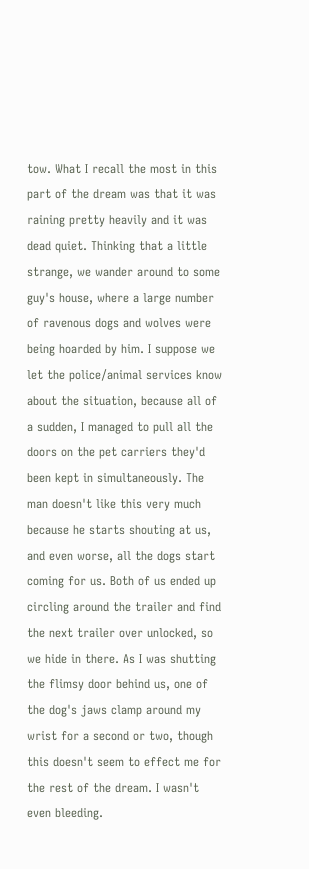tow. What I recall the most in this part of the dream was that it was raining pretty heavily and it was dead quiet. Thinking that a little strange, we wander around to some guy's house, where a large number of ravenous dogs and wolves were being hoarded by him. I suppose we let the police/animal services know about the situation, because all of a sudden, I managed to pull all the doors on the pet carriers they'd been kept in simultaneously. The man doesn't like this very much because he starts shouting at us, and even worse, all the dogs start coming for us. Both of us ended up circling around the trailer and find the next trailer over unlocked, so we hide in there. As I was shutting the flimsy door behind us, one of the dog's jaws clamp around my wrist for a second or two, though this doesn't seem to effect me for the rest of the dream. I wasn't even bleeding.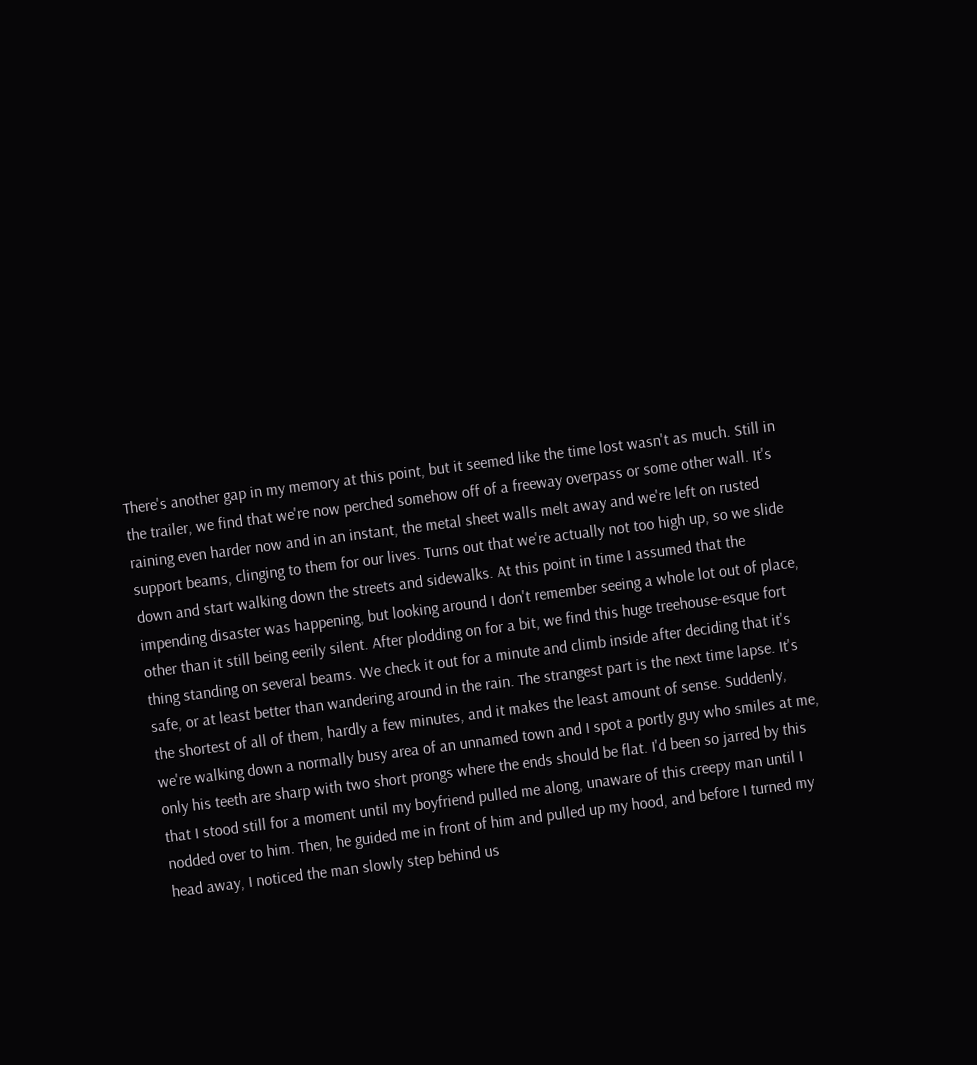There's another gap in my memory at this point, but it seemed like the time lost wasn't as much. Still in the trailer, we find that we're now perched somehow off of a freeway overpass or some other wall. It's raining even harder now and in an instant, the metal sheet walls melt away and we're left on rusted support beams, clinging to them for our lives. Turns out that we're actually not too high up, so we slide down and start walking down the streets and sidewalks. At this point in time I assumed that the impending disaster was happening, but looking around I don't remember seeing a whole lot out of place, other than it still being eerily silent. After plodding on for a bit, we find this huge treehouse-esque fort thing standing on several beams. We check it out for a minute and climb inside after deciding that it's safe, or at least better than wandering around in the rain. The strangest part is the next time lapse. It's the shortest of all of them, hardly a few minutes, and it makes the least amount of sense. Suddenly, we're walking down a normally busy area of an unnamed town and I spot a portly guy who smiles at me, only his teeth are sharp with two short prongs where the ends should be flat. I'd been so jarred by this that I stood still for a moment until my boyfriend pulled me along, unaware of this creepy man until I nodded over to him. Then, he guided me in front of him and pulled up my hood, and before I turned my head away, I noticed the man slowly step behind us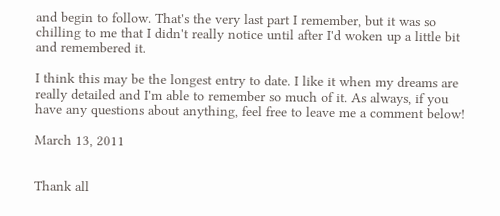and begin to follow. That's the very last part I remember, but it was so chilling to me that I didn't really notice until after I'd woken up a little bit and remembered it.

I think this may be the longest entry to date. I like it when my dreams are really detailed and I'm able to remember so much of it. As always, if you have any questions about anything, feel free to leave me a comment below!

March 13, 2011


Thank all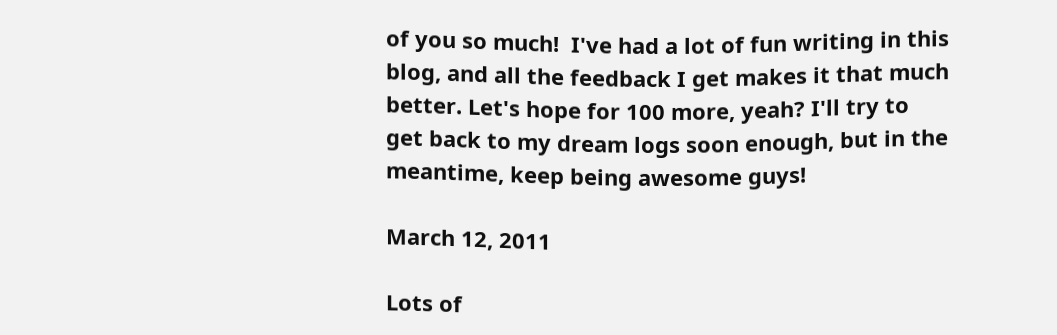of you so much!  I've had a lot of fun writing in this blog, and all the feedback I get makes it that much better. Let's hope for 100 more, yeah? I'll try to get back to my dream logs soon enough, but in the meantime, keep being awesome guys!

March 12, 2011

Lots of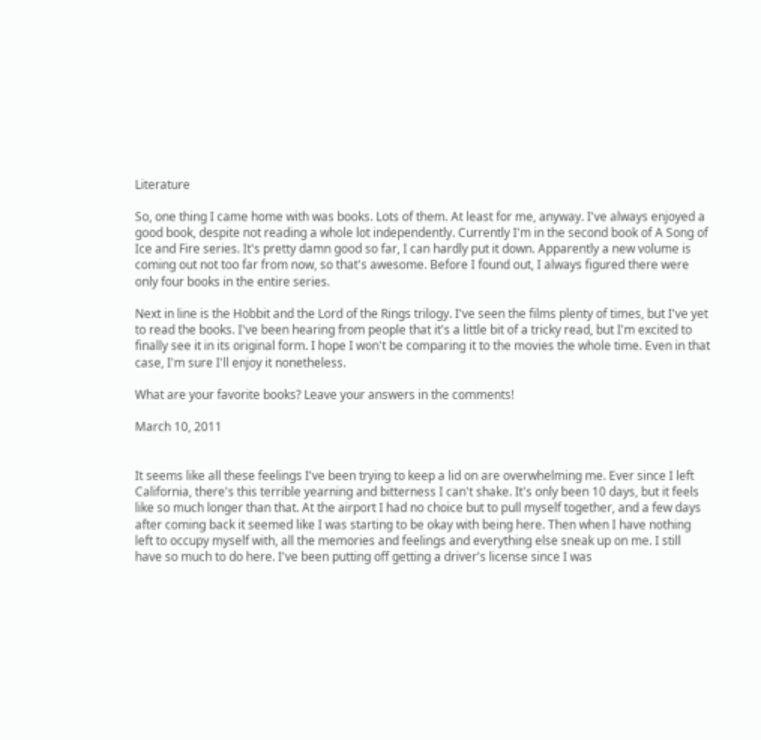Literature

So, one thing I came home with was books. Lots of them. At least for me, anyway. I've always enjoyed a good book, despite not reading a whole lot independently. Currently I'm in the second book of A Song of Ice and Fire series. It's pretty damn good so far, I can hardly put it down. Apparently a new volume is coming out not too far from now, so that's awesome. Before I found out, I always figured there were only four books in the entire series.

Next in line is the Hobbit and the Lord of the Rings trilogy. I've seen the films plenty of times, but I've yet to read the books. I've been hearing from people that it's a little bit of a tricky read, but I'm excited to finally see it in its original form. I hope I won't be comparing it to the movies the whole time. Even in that case, I'm sure I'll enjoy it nonetheless.

What are your favorite books? Leave your answers in the comments!

March 10, 2011


It seems like all these feelings I've been trying to keep a lid on are overwhelming me. Ever since I left California, there's this terrible yearning and bitterness I can't shake. It's only been 10 days, but it feels like so much longer than that. At the airport I had no choice but to pull myself together, and a few days after coming back it seemed like I was starting to be okay with being here. Then when I have nothing left to occupy myself with, all the memories and feelings and everything else sneak up on me. I still have so much to do here. I've been putting off getting a driver's license since I was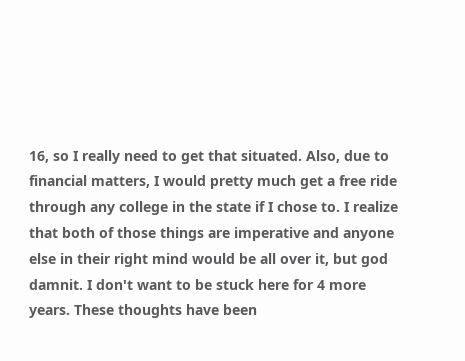16, so I really need to get that situated. Also, due to financial matters, I would pretty much get a free ride through any college in the state if I chose to. I realize that both of those things are imperative and anyone else in their right mind would be all over it, but god damnit. I don't want to be stuck here for 4 more years. These thoughts have been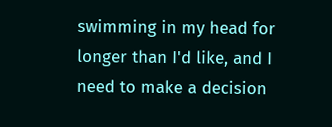swimming in my head for longer than I'd like, and I need to make a decision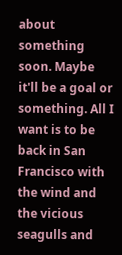about something soon. Maybe it'll be a goal or something. All I want is to be back in San Francisco with the wind and the vicious seagulls and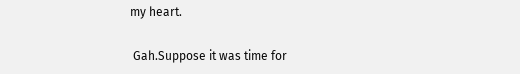my heart.

 Gah.Suppose it was time for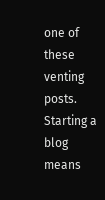one of these venting posts. Starting a blog means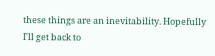these things are an inevitability. Hopefully I'll get back to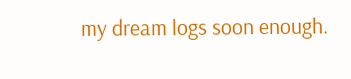my dream logs soon enough.